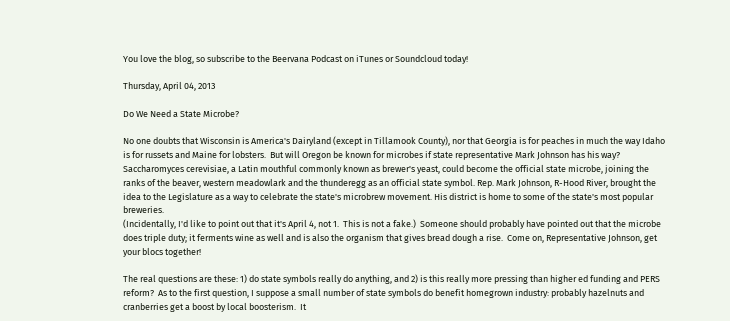You love the blog, so subscribe to the Beervana Podcast on iTunes or Soundcloud today!

Thursday, April 04, 2013

Do We Need a State Microbe?

No one doubts that Wisconsin is America's Dairyland (except in Tillamook County), nor that Georgia is for peaches in much the way Idaho is for russets and Maine for lobsters.  But will Oregon be known for microbes if state representative Mark Johnson has his way?
Saccharomyces cerevisiae, a Latin mouthful commonly known as brewer's yeast, could become the official state microbe, joining the ranks of the beaver, western meadowlark and the thunderegg as an official state symbol. Rep. Mark Johnson, R-Hood River, brought the idea to the Legislature as a way to celebrate the state's microbrew movement. His district is home to some of the state's most popular breweries.
(Incidentally, I'd like to point out that it's April 4, not 1.  This is not a fake.)  Someone should probably have pointed out that the microbe does triple duty; it ferments wine as well and is also the organism that gives bread dough a rise.  Come on, Representative Johnson, get your blocs together!

The real questions are these: 1) do state symbols really do anything, and 2) is this really more pressing than higher ed funding and PERS reform?  As to the first question, I suppose a small number of state symbols do benefit homegrown industry: probably hazelnuts and cranberries get a boost by local boosterism.  It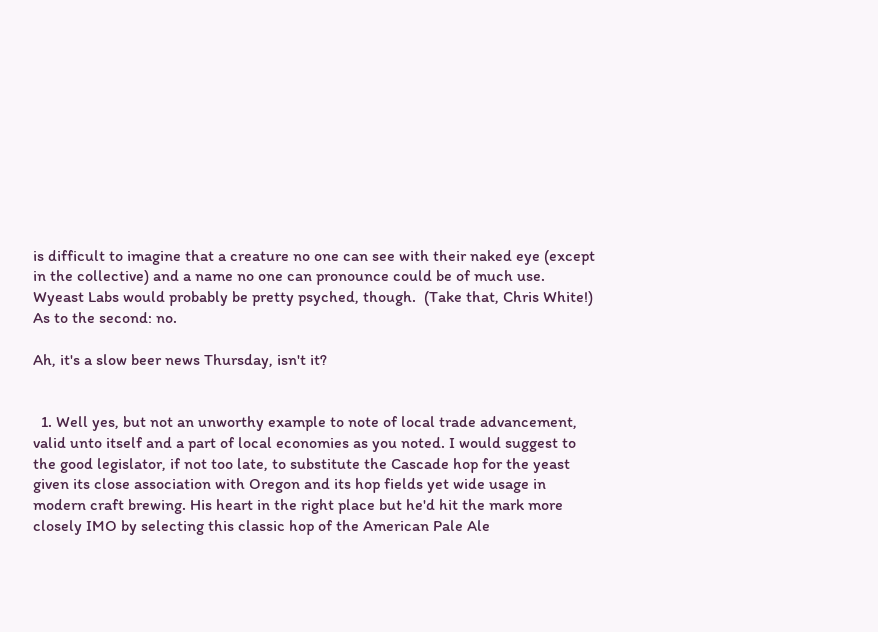is difficult to imagine that a creature no one can see with their naked eye (except in the collective) and a name no one can pronounce could be of much use.  Wyeast Labs would probably be pretty psyched, though.  (Take that, Chris White!)  As to the second: no.

Ah, it's a slow beer news Thursday, isn't it?


  1. Well yes, but not an unworthy example to note of local trade advancement, valid unto itself and a part of local economies as you noted. I would suggest to the good legislator, if not too late, to substitute the Cascade hop for the yeast given its close association with Oregon and its hop fields yet wide usage in modern craft brewing. His heart in the right place but he'd hit the mark more closely IMO by selecting this classic hop of the American Pale Ale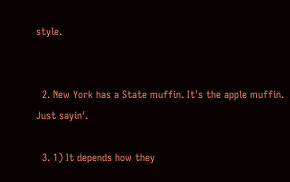style.


  2. New York has a State muffin. It's the apple muffin. Just sayin'.

  3. 1) It depends how they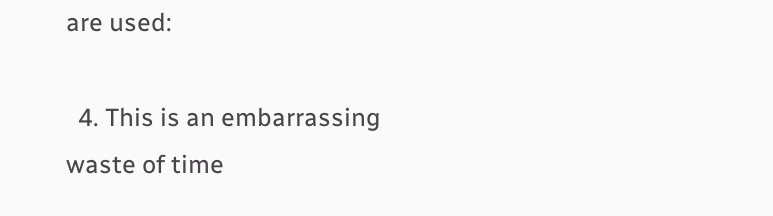are used:

  4. This is an embarrassing waste of time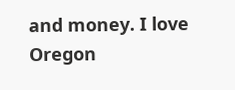and money. I love Oregon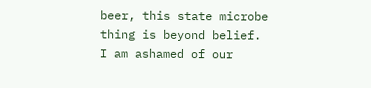beer, this state microbe thing is beyond belief. I am ashamed of our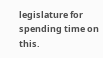legislature for spending time on this.